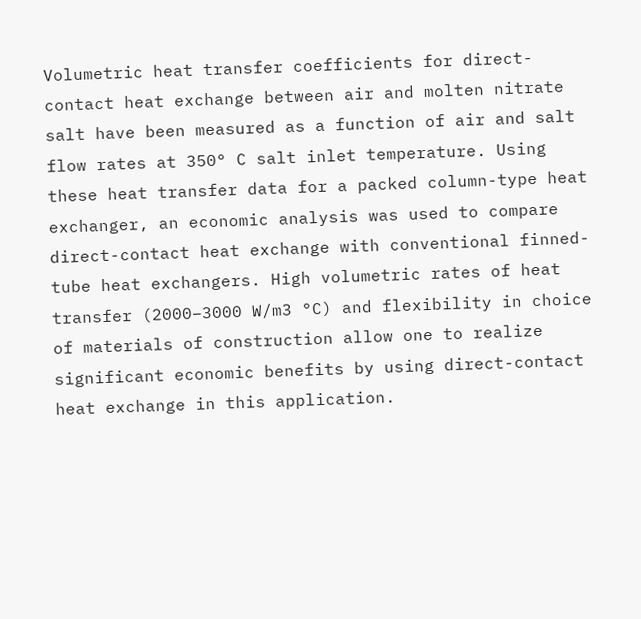Volumetric heat transfer coefficients for direct-contact heat exchange between air and molten nitrate salt have been measured as a function of air and salt flow rates at 350° C salt inlet temperature. Using these heat transfer data for a packed column-type heat exchanger, an economic analysis was used to compare direct-contact heat exchange with conventional finned-tube heat exchangers. High volumetric rates of heat transfer (2000–3000 W/m3 °C) and flexibility in choice of materials of construction allow one to realize significant economic benefits by using direct-contact heat exchange in this application.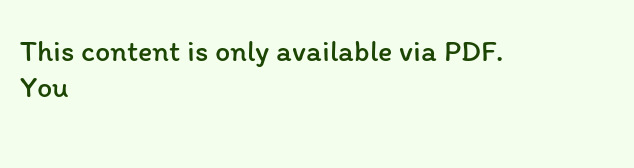This content is only available via PDF.
You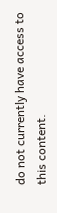do not currently have access to this content.